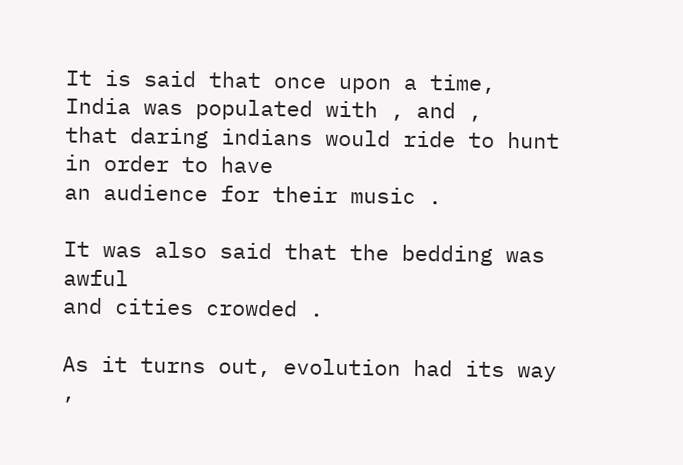It is said that once upon a time,
India was populated with , and ,
that daring indians would ride to hunt
in order to have
an audience for their music .

It was also said that the bedding was awful
and cities crowded .

As it turns out, evolution had its way ,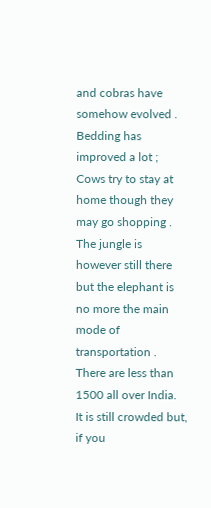and cobras have somehow evolved .
Bedding has improved a lot ;
Cows try to stay at home though they may go shopping .
The jungle is however still there
but the elephant is no more the main mode of transportation .
There are less than 1500 all over India.
It is still crowded but, if you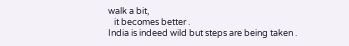walk a bit,
   it becomes better .
India is indeed wild but steps are being taken .